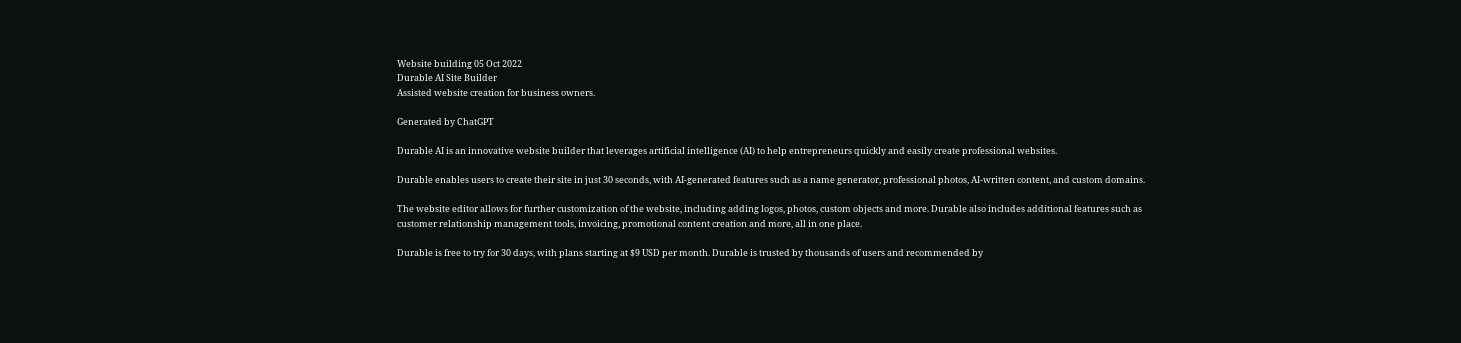Website building 05 Oct 2022
Durable AI Site Builder
Assisted website creation for business owners.

Generated by ChatGPT

Durable AI is an innovative website builder that leverages artificial intelligence (AI) to help entrepreneurs quickly and easily create professional websites.

Durable enables users to create their site in just 30 seconds, with AI-generated features such as a name generator, professional photos, AI-written content, and custom domains.

The website editor allows for further customization of the website, including adding logos, photos, custom objects and more. Durable also includes additional features such as customer relationship management tools, invoicing, promotional content creation and more, all in one place.

Durable is free to try for 30 days, with plans starting at $9 USD per month. Durable is trusted by thousands of users and recommended by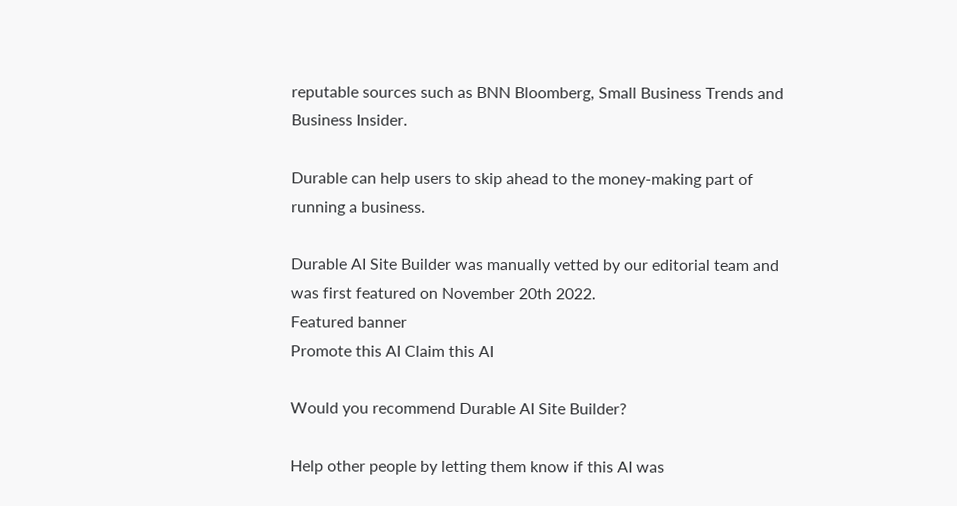reputable sources such as BNN Bloomberg, Small Business Trends and Business Insider.

Durable can help users to skip ahead to the money-making part of running a business.

Durable AI Site Builder was manually vetted by our editorial team and was first featured on November 20th 2022.
Featured banner
Promote this AI Claim this AI

Would you recommend Durable AI Site Builder?

Help other people by letting them know if this AI was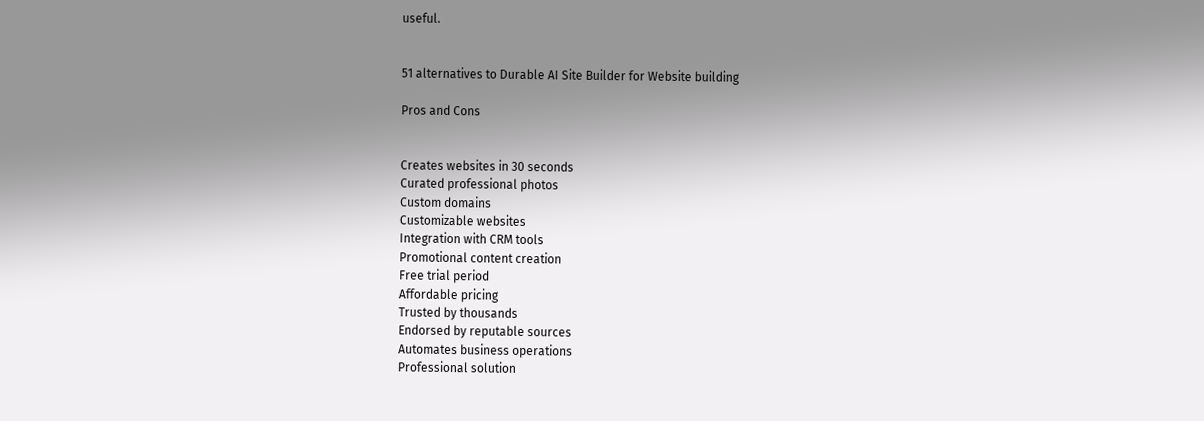useful.


51 alternatives to Durable AI Site Builder for Website building

Pros and Cons


Creates websites in 30 seconds
Curated professional photos
Custom domains
Customizable websites
Integration with CRM tools
Promotional content creation
Free trial period
Affordable pricing
Trusted by thousands
Endorsed by reputable sources
Automates business operations
Professional solution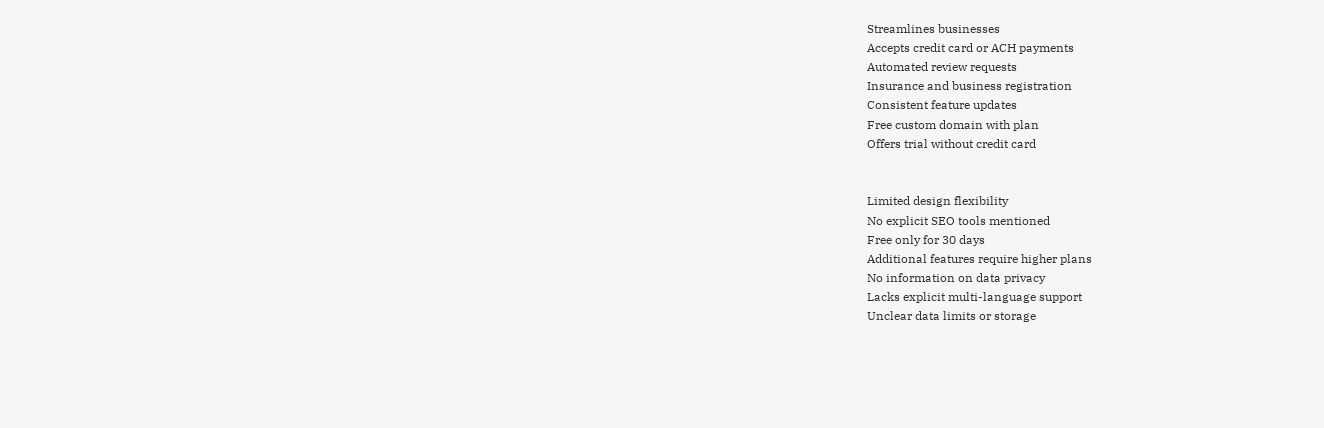Streamlines businesses
Accepts credit card or ACH payments
Automated review requests
Insurance and business registration
Consistent feature updates
Free custom domain with plan
Offers trial without credit card


Limited design flexibility
No explicit SEO tools mentioned
Free only for 30 days
Additional features require higher plans
No information on data privacy
Lacks explicit multi-language support
Unclear data limits or storage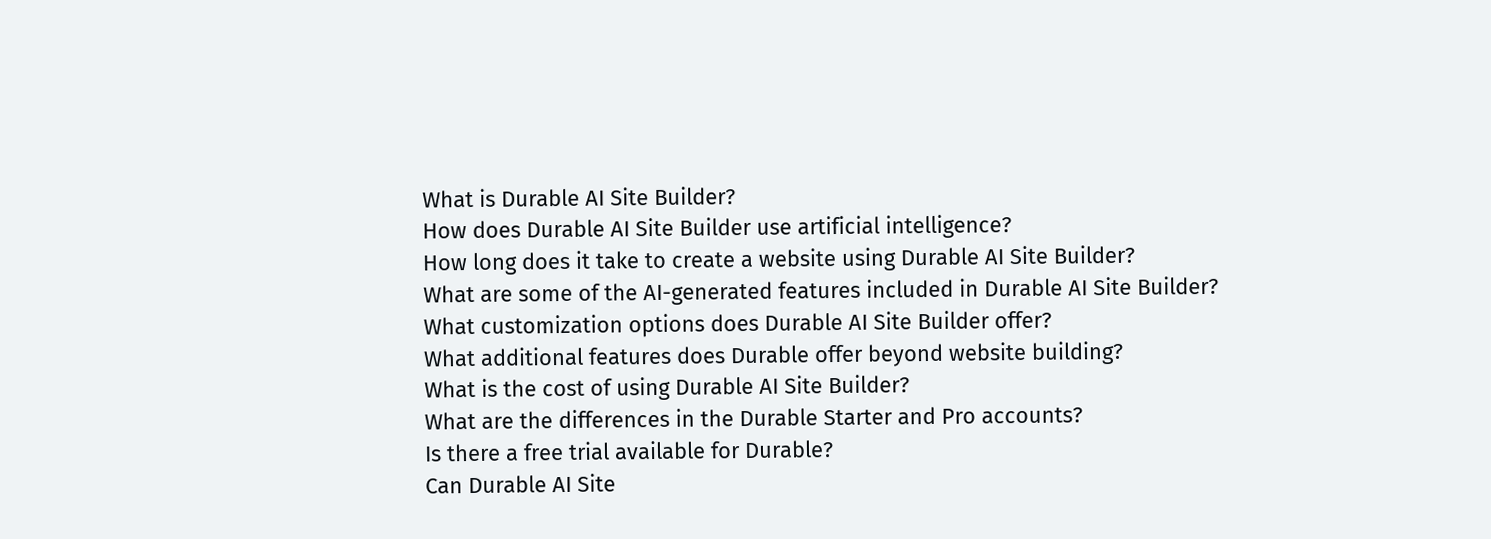What is Durable AI Site Builder?
How does Durable AI Site Builder use artificial intelligence?
How long does it take to create a website using Durable AI Site Builder?
What are some of the AI-generated features included in Durable AI Site Builder?
What customization options does Durable AI Site Builder offer?
What additional features does Durable offer beyond website building?
What is the cost of using Durable AI Site Builder?
What are the differences in the Durable Starter and Pro accounts?
Is there a free trial available for Durable?
Can Durable AI Site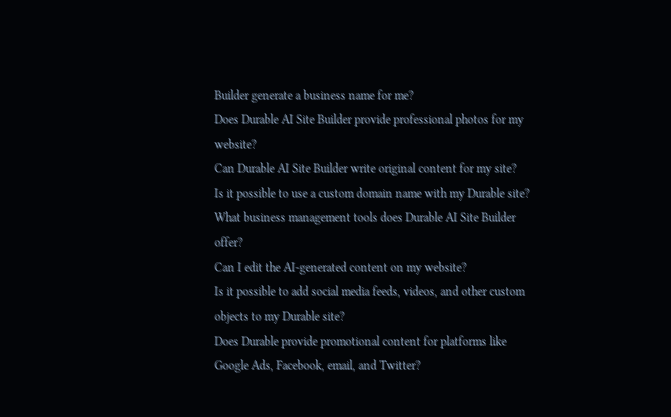Builder generate a business name for me?
Does Durable AI Site Builder provide professional photos for my website?
Can Durable AI Site Builder write original content for my site?
Is it possible to use a custom domain name with my Durable site?
What business management tools does Durable AI Site Builder offer?
Can I edit the AI-generated content on my website?
Is it possible to add social media feeds, videos, and other custom objects to my Durable site?
Does Durable provide promotional content for platforms like Google Ads, Facebook, email, and Twitter?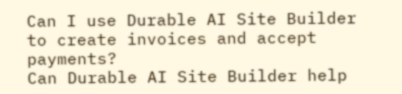Can I use Durable AI Site Builder to create invoices and accept payments?
Can Durable AI Site Builder help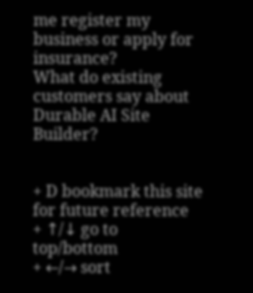me register my business or apply for insurance?
What do existing customers say about Durable AI Site Builder?


+ D bookmark this site for future reference
+ ↑/↓ go to top/bottom
+ ←/→ sort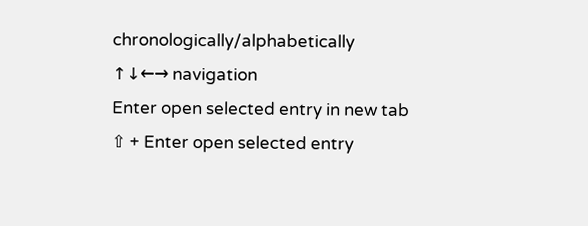chronologically/alphabetically
↑↓←→ navigation
Enter open selected entry in new tab
⇧ + Enter open selected entry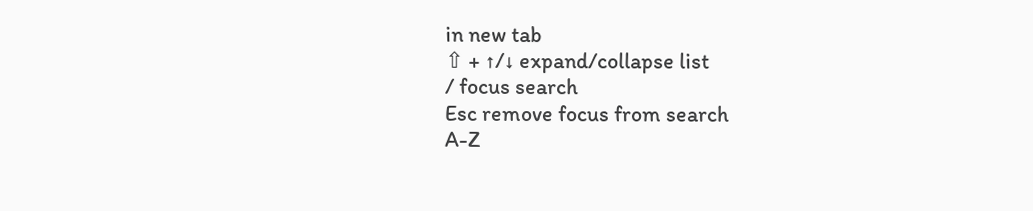in new tab
⇧ + ↑/↓ expand/collapse list
/ focus search
Esc remove focus from search
A-Z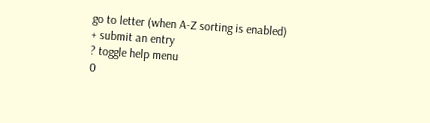go to letter (when A-Z sorting is enabled)
+ submit an entry
? toggle help menu
0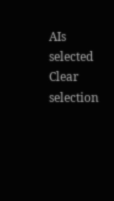AIs selected
Clear selection